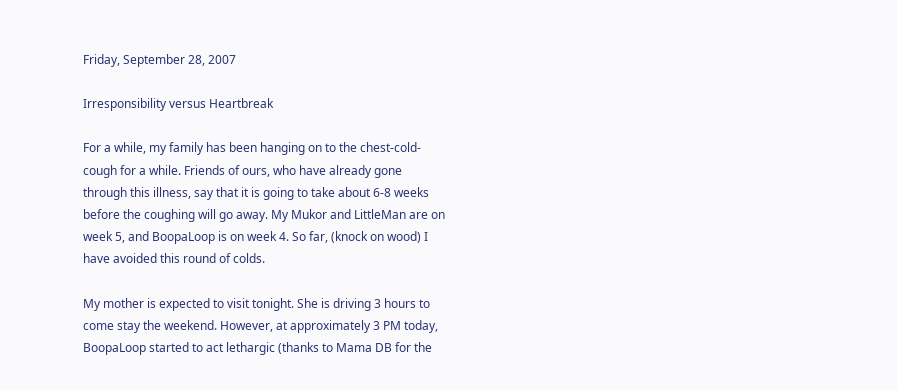Friday, September 28, 2007

Irresponsibility versus Heartbreak

For a while, my family has been hanging on to the chest-cold-cough for a while. Friends of ours, who have already gone through this illness, say that it is going to take about 6-8 weeks before the coughing will go away. My Mukor and LittleMan are on week 5, and BoopaLoop is on week 4. So far, (knock on wood) I have avoided this round of colds.

My mother is expected to visit tonight. She is driving 3 hours to come stay the weekend. However, at approximately 3 PM today, BoopaLoop started to act lethargic (thanks to Mama DB for the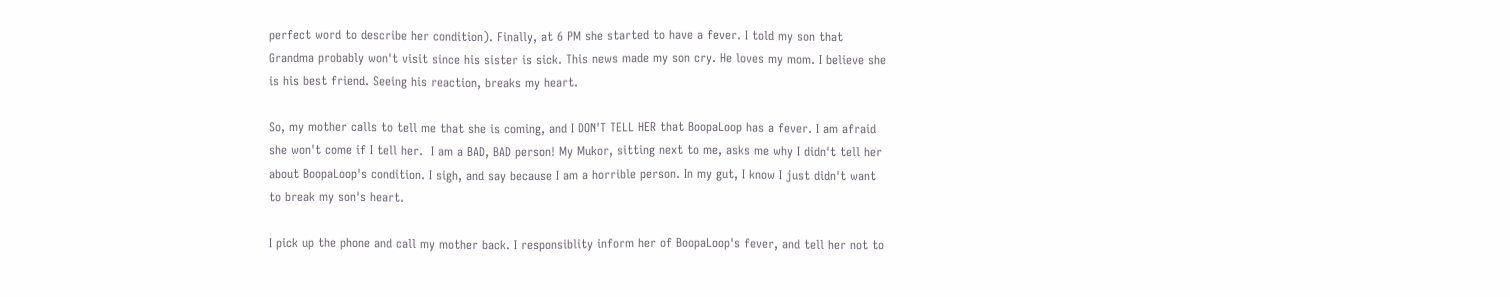perfect word to describe her condition). Finally, at 6 PM she started to have a fever. I told my son that Grandma probably won't visit since his sister is sick. This news made my son cry. He loves my mom. I believe she is his best friend. Seeing his reaction, breaks my heart.

So, my mother calls to tell me that she is coming, and I DON'T TELL HER that BoopaLoop has a fever. I am afraid she won't come if I tell her.  I am a BAD, BAD person! My Mukor, sitting next to me, asks me why I didn't tell her about BoopaLoop's condition. I sigh, and say because I am a horrible person. In my gut, I know I just didn't want to break my son's heart.

I pick up the phone and call my mother back. I responsiblity inform her of BoopaLoop's fever, and tell her not to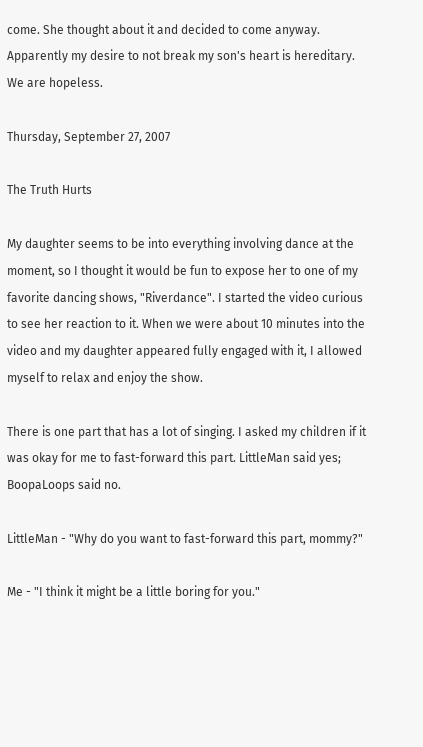come. She thought about it and decided to come anyway. Apparently my desire to not break my son's heart is hereditary. We are hopeless.

Thursday, September 27, 2007

The Truth Hurts

My daughter seems to be into everything involving dance at the moment, so I thought it would be fun to expose her to one of my favorite dancing shows, "Riverdance". I started the video curious to see her reaction to it. When we were about 10 minutes into the video and my daughter appeared fully engaged with it, I allowed myself to relax and enjoy the show.

There is one part that has a lot of singing. I asked my children if it was okay for me to fast-forward this part. LittleMan said yes; BoopaLoops said no.

LittleMan - "Why do you want to fast-forward this part, mommy?"

Me - "I think it might be a little boring for you."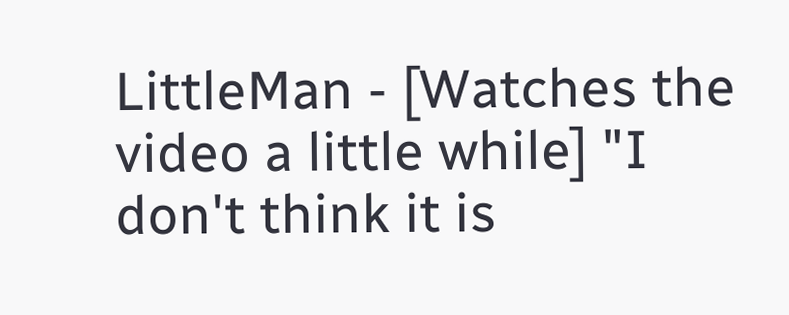LittleMan - [Watches the video a little while] "I don't think it is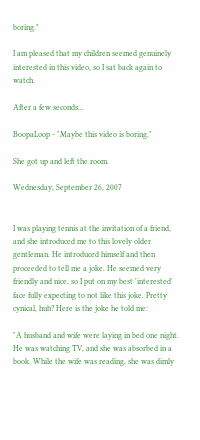boring."

I am pleased that my children seemed genuinely interested in this video, so I sat back again to watch.

After a few seconds...

BoopaLoop - "Maybe this video is boring."

She got up and left the room.

Wednesday, September 26, 2007


I was playing tennis at the invitation of a friend, and she introduced me to this lovely older gentleman. He introduced himself and then proceeded to tell me a joke. He seemed very friendly and nice, so I put on my best 'interested' face fully expecting to not like this joke. Pretty cynical, huh? Here is the joke he told me:

"A husband and wife were laying in bed one night. He was watching TV, and she was absorbed in a book. While the wife was reading, she was dimly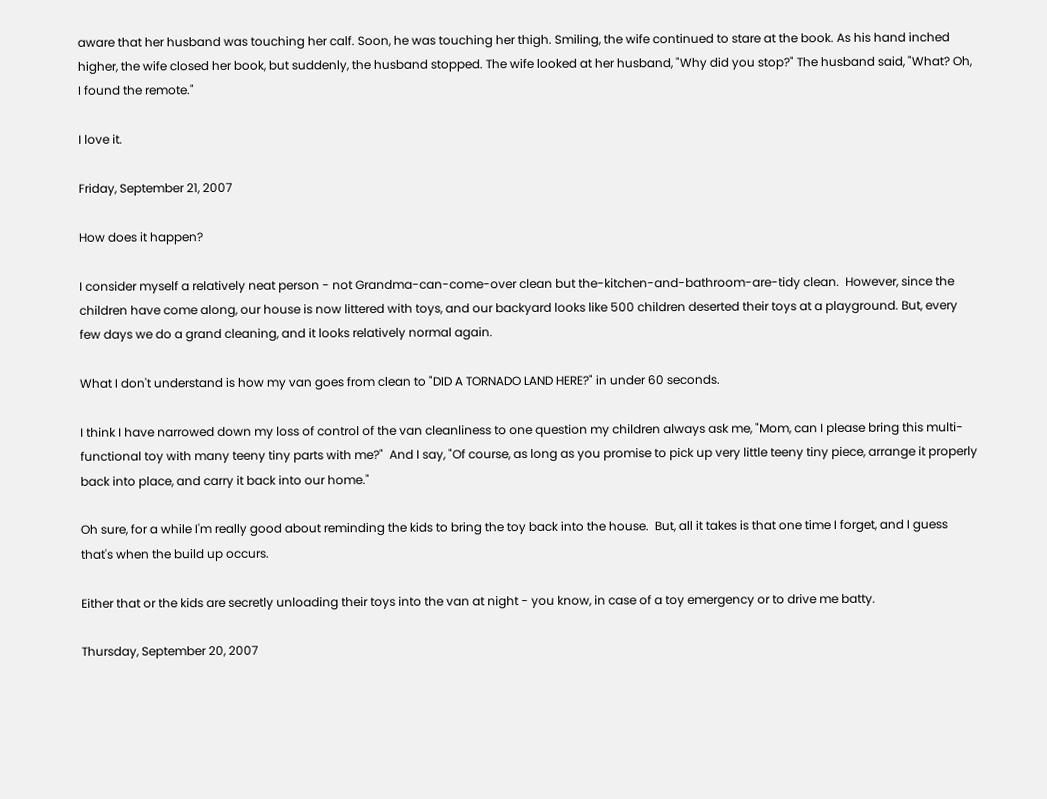aware that her husband was touching her calf. Soon, he was touching her thigh. Smiling, the wife continued to stare at the book. As his hand inched higher, the wife closed her book, but suddenly, the husband stopped. The wife looked at her husband, "Why did you stop?" The husband said, "What? Oh, I found the remote."

I love it.

Friday, September 21, 2007

How does it happen?

I consider myself a relatively neat person - not Grandma-can-come-over clean but the-kitchen-and-bathroom-are-tidy clean.  However, since the children have come along, our house is now littered with toys, and our backyard looks like 500 children deserted their toys at a playground. But, every few days we do a grand cleaning, and it looks relatively normal again.

What I don't understand is how my van goes from clean to "DID A TORNADO LAND HERE?" in under 60 seconds.

I think I have narrowed down my loss of control of the van cleanliness to one question my children always ask me, "Mom, can I please bring this multi-functional toy with many teeny tiny parts with me?"  And I say, "Of course, as long as you promise to pick up very little teeny tiny piece, arrange it properly back into place, and carry it back into our home."

Oh sure, for a while I'm really good about reminding the kids to bring the toy back into the house.  But, all it takes is that one time I forget, and I guess that's when the build up occurs.

Either that or the kids are secretly unloading their toys into the van at night - you know, in case of a toy emergency or to drive me batty.

Thursday, September 20, 2007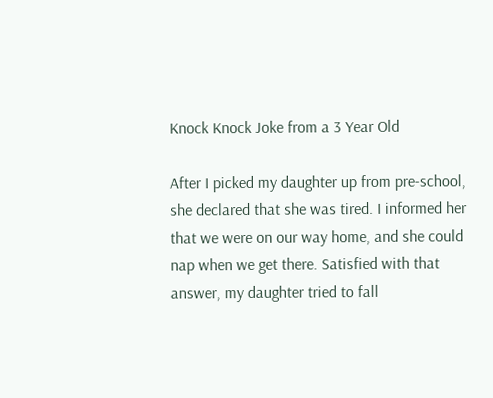Knock Knock Joke from a 3 Year Old

After I picked my daughter up from pre-school, she declared that she was tired. I informed her that we were on our way home, and she could nap when we get there. Satisfied with that answer, my daughter tried to fall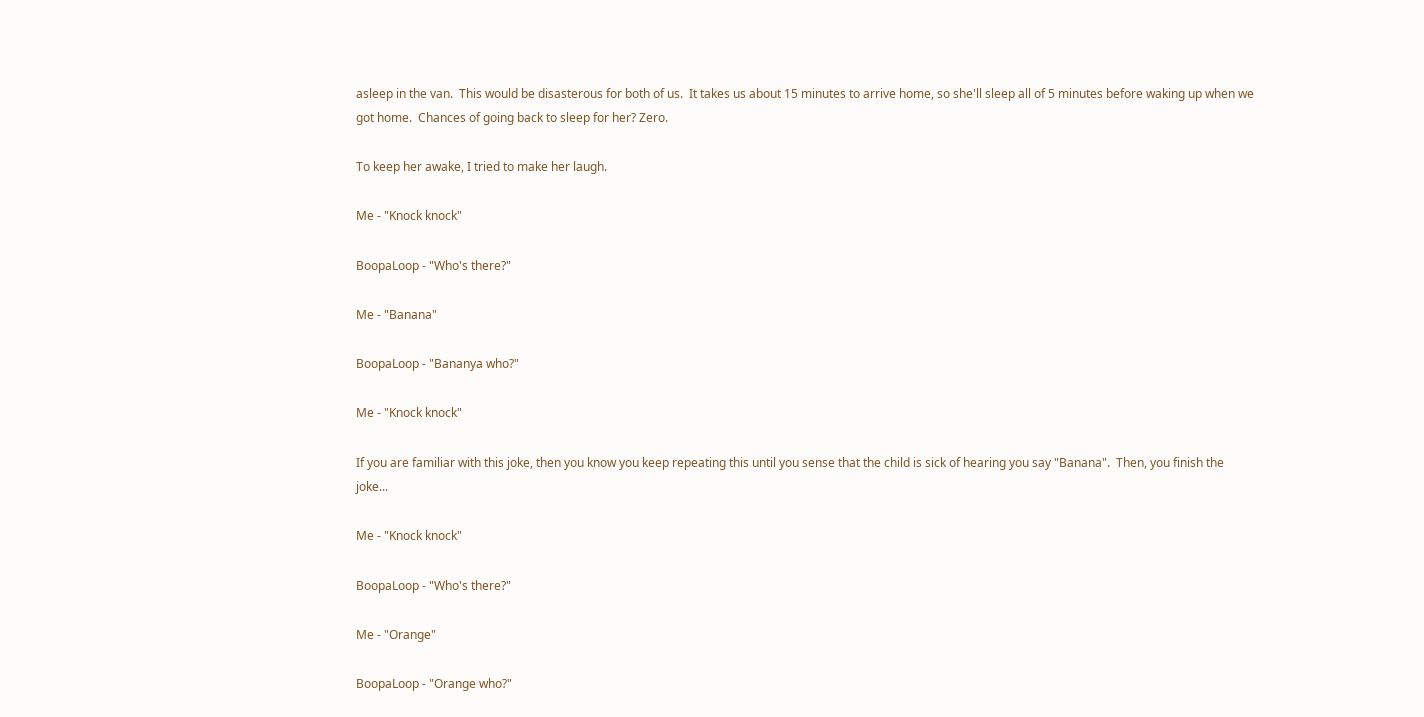asleep in the van.  This would be disasterous for both of us.  It takes us about 15 minutes to arrive home, so she'll sleep all of 5 minutes before waking up when we got home.  Chances of going back to sleep for her? Zero.

To keep her awake, I tried to make her laugh.

Me - "Knock knock"

BoopaLoop - "Who's there?"

Me - "Banana"

BoopaLoop - "Bananya who?"

Me - "Knock knock"

If you are familiar with this joke, then you know you keep repeating this until you sense that the child is sick of hearing you say "Banana".  Then, you finish the joke...

Me - "Knock knock"

BoopaLoop - "Who's there?"

Me - "Orange"

BoopaLoop - "Orange who?"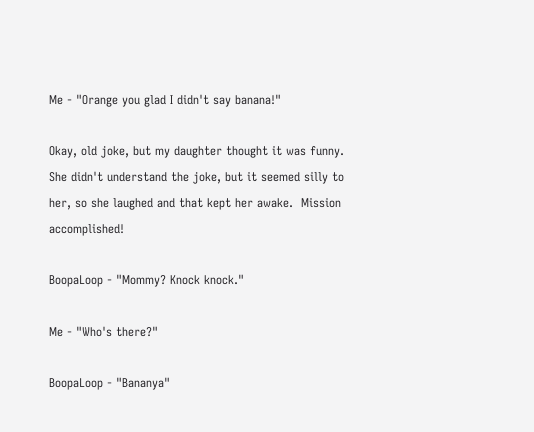Me - "Orange you glad I didn't say banana!"

Okay, old joke, but my daughter thought it was funny.  She didn't understand the joke, but it seemed silly to her, so she laughed and that kept her awake.  Mission accomplished!

BoopaLoop - "Mommy? Knock knock."

Me - "Who's there?"

BoopaLoop - "Bananya"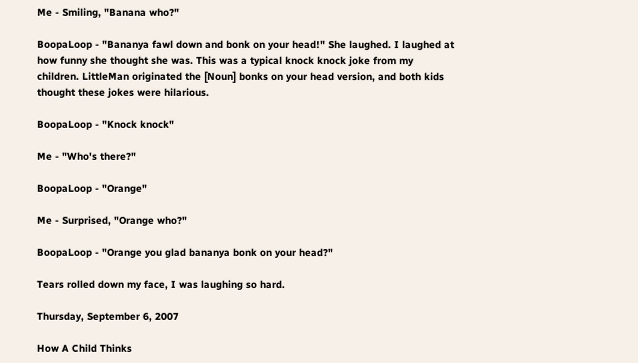Me - Smiling, "Banana who?"

BoopaLoop - "Bananya fawl down and bonk on your head!" She laughed. I laughed at how funny she thought she was. This was a typical knock knock joke from my children. LittleMan originated the [Noun] bonks on your head version, and both kids thought these jokes were hilarious.

BoopaLoop - "Knock knock"

Me - "Who's there?"

BoopaLoop - "Orange"

Me - Surprised, "Orange who?"

BoopaLoop - "Orange you glad bananya bonk on your head?"

Tears rolled down my face, I was laughing so hard.

Thursday, September 6, 2007

How A Child Thinks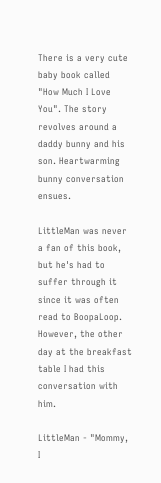There is a very cute baby book called "How Much I Love You". The story revolves around a daddy bunny and his son. Heartwarming bunny conversation ensues.

LittleMan was never a fan of this book, but he's had to suffer through it since it was often read to BoopaLoop. However, the other day at the breakfast table I had this conversation with him.

LittleMan - "Mommy, I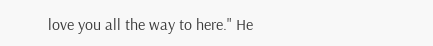love you all the way to here." He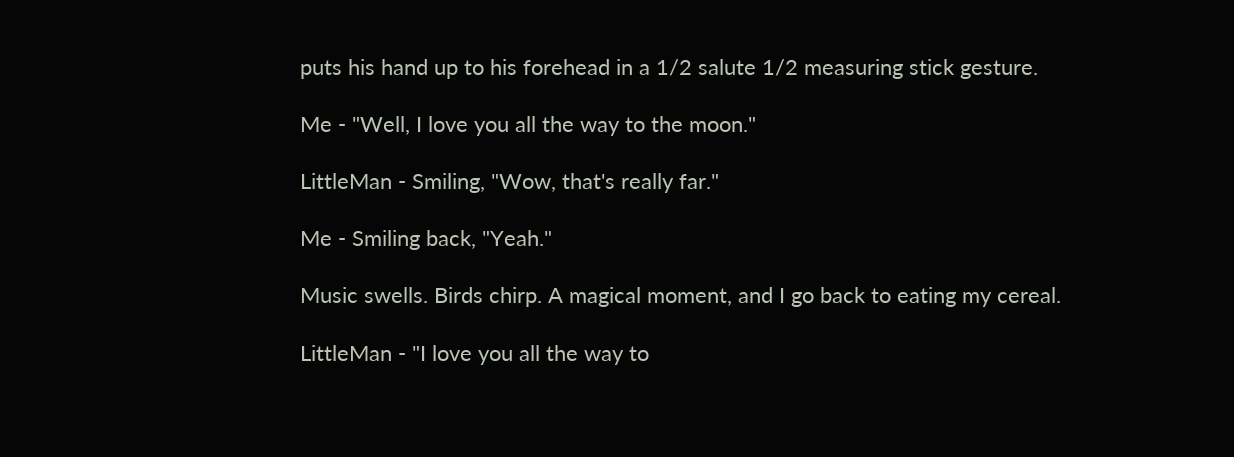puts his hand up to his forehead in a 1/2 salute 1/2 measuring stick gesture.

Me - "Well, I love you all the way to the moon."

LittleMan - Smiling, "Wow, that's really far."

Me - Smiling back, "Yeah."

Music swells. Birds chirp. A magical moment, and I go back to eating my cereal.

LittleMan - "I love you all the way to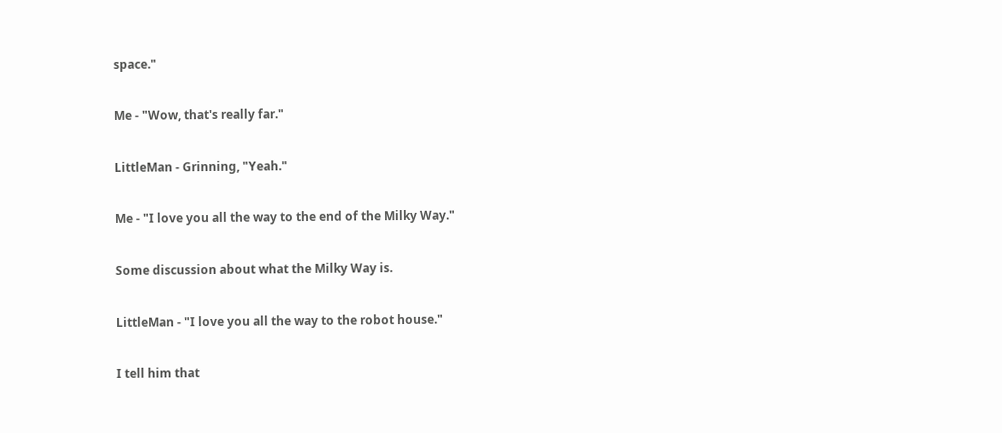space."

Me - "Wow, that's really far."

LittleMan - Grinning, "Yeah."

Me - "I love you all the way to the end of the Milky Way."

Some discussion about what the Milky Way is.

LittleMan - "I love you all the way to the robot house."

I tell him that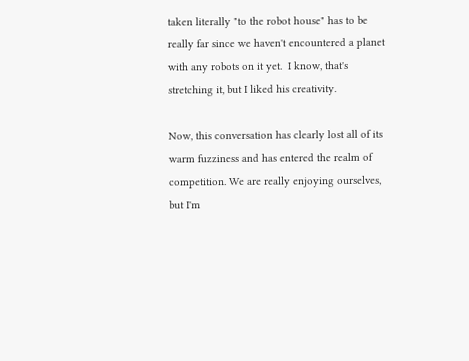taken literally "to the robot house" has to be really far since we haven't encountered a planet with any robots on it yet.  I know, that's stretching it, but I liked his creativity.

Now, this conversation has clearly lost all of its warm fuzziness and has entered the realm of competition. We are really enjoying ourselves, but I'm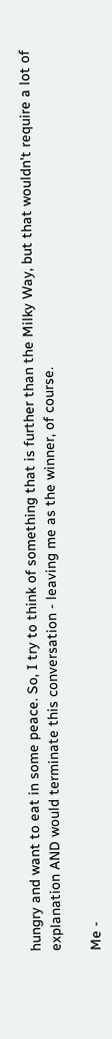hungry and want to eat in some peace. So, I try to think of something that is further than the Milky Way, but that wouldn't require a lot of explanation AND would terminate this conversation - leaving me as the winner, of course.

Me -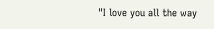"I love you all the way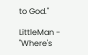to God."

LittleMan - "Where's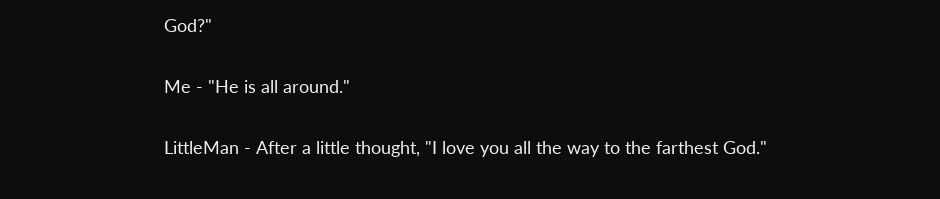God?"

Me - "He is all around."

LittleMan - After a little thought, "I love you all the way to the farthest God."